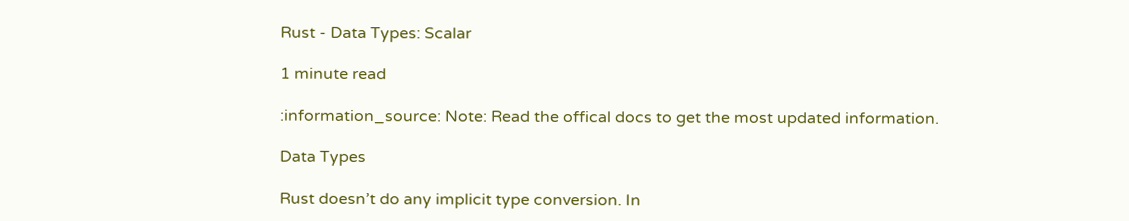Rust - Data Types: Scalar

1 minute read

:information_source: Note: Read the offical docs to get the most updated information.

Data Types

Rust doesn’t do any implicit type conversion. In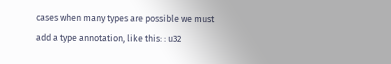cases when many types are possible we must add a type annotation, like this: : u32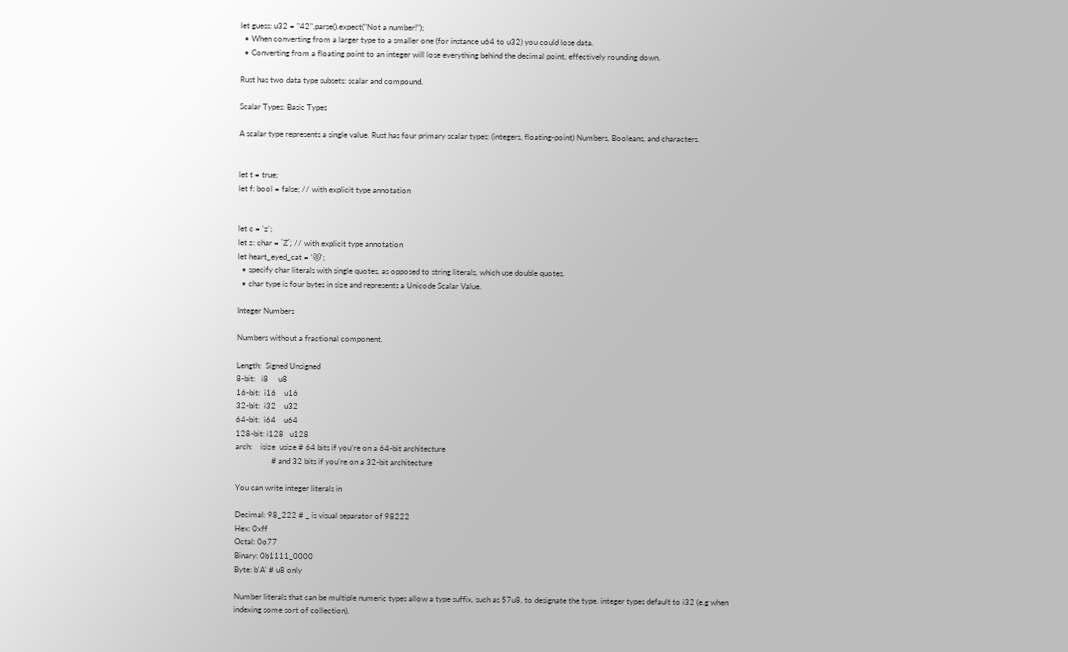let guess: u32 = "42".parse().expect("Not a number!");
  • When converting from a larger type to a smaller one (for instance u64 to u32) you could lose data.
  • Converting from a floating point to an integer will lose everything behind the decimal point, effectively rounding down.

Rust has two data type subsets: scalar and compound.

Scalar Types: Basic Types

A scalar type represents a single value. Rust has four primary scalar types: (integers, floating-point) Numbers, Booleans, and characters.


let t = true;
let f: bool = false; // with explicit type annotation


let c = 'z';
let z: char = 'ℤ'; // with explicit type annotation
let heart_eyed_cat = '😻';
  • specify char literals with single quotes, as opposed to string literals, which use double quotes.
  • char type is four bytes in size and represents a Unicode Scalar Value.

Integer Numbers

Numbers without a fractional component.

Length:  Signed Unsigned
8-bit:   i8     u8
16-bit:  i16    u16
32-bit:  i32    u32
64-bit:  i64    u64
128-bit: i128   u128
arch:    isize  usize # 64 bits if you’re on a 64-bit architecture
                  # and 32 bits if you’re on a 32-bit architecture

You can write integer literals in

Decimal: 98_222 # _ is visual separator of 98222
Hex: 0xff
Octal: 0o77
Binary: 0b1111_0000
Byte: b'A' # u8 only

Number literals that can be multiple numeric types allow a type suffix, such as 57u8, to designate the type. integer types default to i32 (e.g when indexing some sort of collection).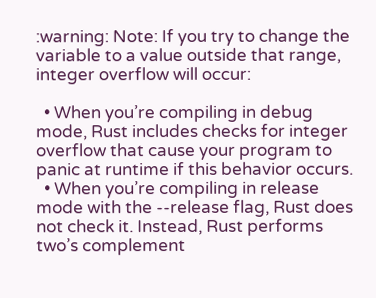:warning: Note: If you try to change the variable to a value outside that range, integer overflow will occur:

  • When you’re compiling in debug mode, Rust includes checks for integer overflow that cause your program to panic at runtime if this behavior occurs.
  • When you’re compiling in release mode with the --release flag, Rust does not check it. Instead, Rust performs two’s complement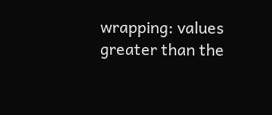wrapping: values greater than the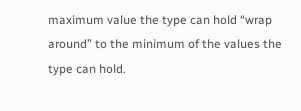maximum value the type can hold “wrap around” to the minimum of the values the type can hold.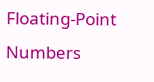Floating-Point Numbers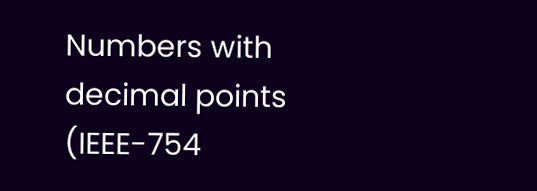Numbers with decimal points (IEEE-754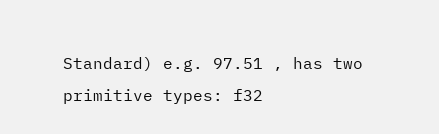Standard) e.g. 97.51 , has two primitive types: f32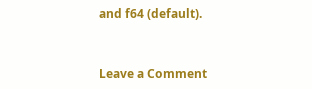and f64 (default).


Leave a Comment